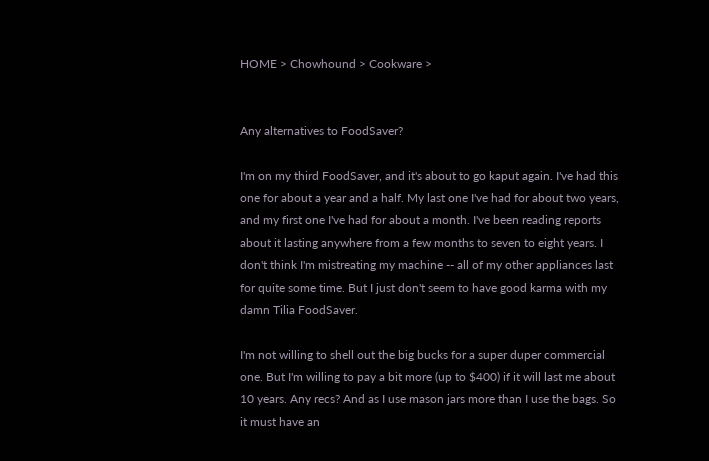HOME > Chowhound > Cookware >


Any alternatives to FoodSaver?

I'm on my third FoodSaver, and it's about to go kaput again. I've had this one for about a year and a half. My last one I've had for about two years, and my first one I've had for about a month. I've been reading reports about it lasting anywhere from a few months to seven to eight years. I don't think I'm mistreating my machine -- all of my other appliances last for quite some time. But I just don't seem to have good karma with my damn Tilia FoodSaver.

I'm not willing to shell out the big bucks for a super duper commercial one. But I'm willing to pay a bit more (up to $400) if it will last me about 10 years. Any recs? And as I use mason jars more than I use the bags. So it must have an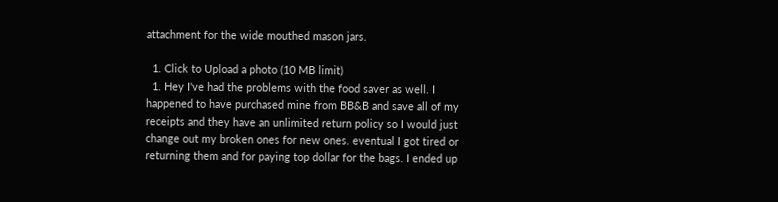attachment for the wide mouthed mason jars.

  1. Click to Upload a photo (10 MB limit)
  1. Hey I've had the problems with the food saver as well. I happened to have purchased mine from BB&B and save all of my receipts and they have an unlimited return policy so I would just change out my broken ones for new ones. eventual I got tired or returning them and for paying top dollar for the bags. I ended up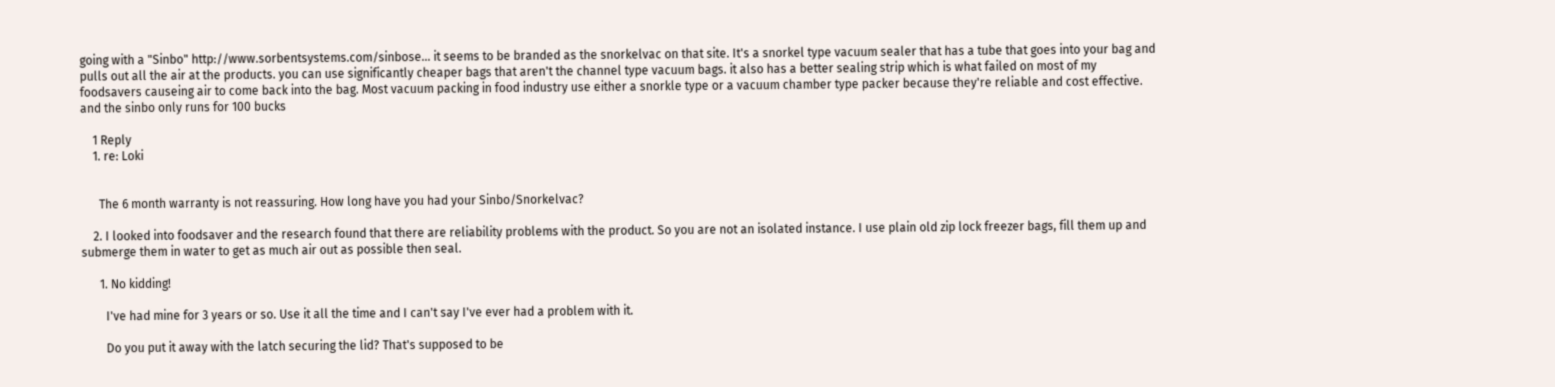going with a "Sinbo" http://www.sorbentsystems.com/sinbose... it seems to be branded as the snorkelvac on that site. It's a snorkel type vacuum sealer that has a tube that goes into your bag and pulls out all the air at the products. you can use significantly cheaper bags that aren't the channel type vacuum bags. it also has a better sealing strip which is what failed on most of my foodsavers causeing air to come back into the bag. Most vacuum packing in food industry use either a snorkle type or a vacuum chamber type packer because they're reliable and cost effective. and the sinbo only runs for 100 bucks

    1 Reply
    1. re: Loki


      The 6 month warranty is not reassuring. How long have you had your Sinbo/Snorkelvac?

    2. I looked into foodsaver and the research found that there are reliability problems with the product. So you are not an isolated instance. I use plain old zip lock freezer bags, fill them up and submerge them in water to get as much air out as possible then seal.

      1. No kidding!

        I've had mine for 3 years or so. Use it all the time and I can't say I've ever had a problem with it.

        Do you put it away with the latch securing the lid? That's supposed to be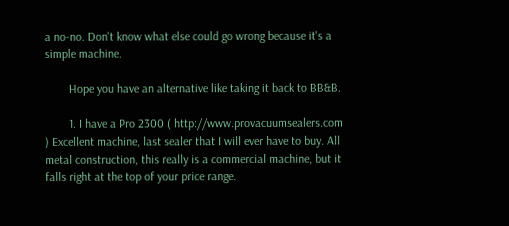a no-no. Don't know what else could go wrong because it's a simple machine.

        Hope you have an alternative like taking it back to BB&B.

        1. I have a Pro 2300 ( http://www.provacuumsealers.com ) Excellent machine, last sealer that I will ever have to buy. All metal construction, this really is a commercial machine, but it falls right at the top of your price range.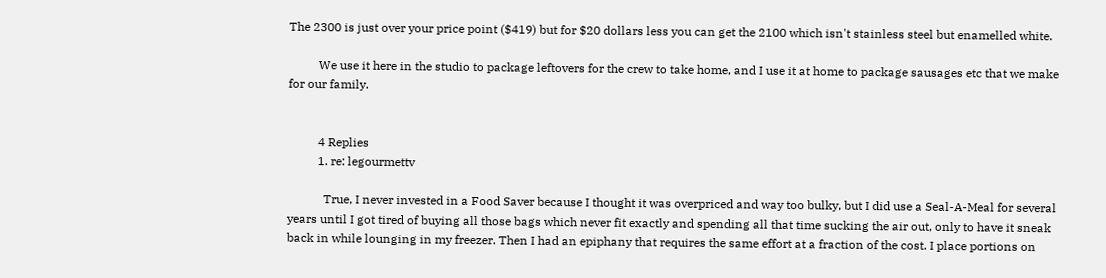The 2300 is just over your price point ($419) but for $20 dollars less you can get the 2100 which isn't stainless steel but enamelled white.

          We use it here in the studio to package leftovers for the crew to take home, and I use it at home to package sausages etc that we make for our family.


          4 Replies
          1. re: legourmettv

            True, I never invested in a Food Saver because I thought it was overpriced and way too bulky, but I did use a Seal-A-Meal for several years until I got tired of buying all those bags which never fit exactly and spending all that time sucking the air out, only to have it sneak back in while lounging in my freezer. Then I had an epiphany that requires the same effort at a fraction of the cost. I place portions on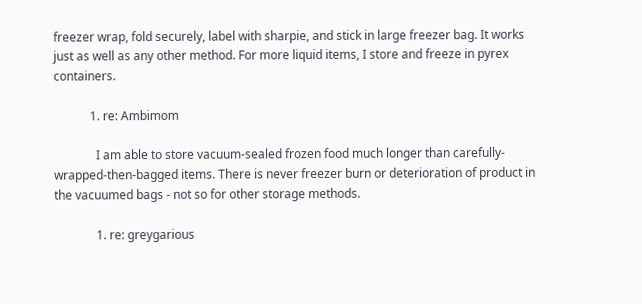freezer wrap, fold securely, label with sharpie, and stick in large freezer bag. It works just as well as any other method. For more liquid items, I store and freeze in pyrex containers.

            1. re: Ambimom

              I am able to store vacuum-sealed frozen food much longer than carefully-wrapped-then-bagged items. There is never freezer burn or deterioration of product in the vacuumed bags - not so for other storage methods.

              1. re: greygarious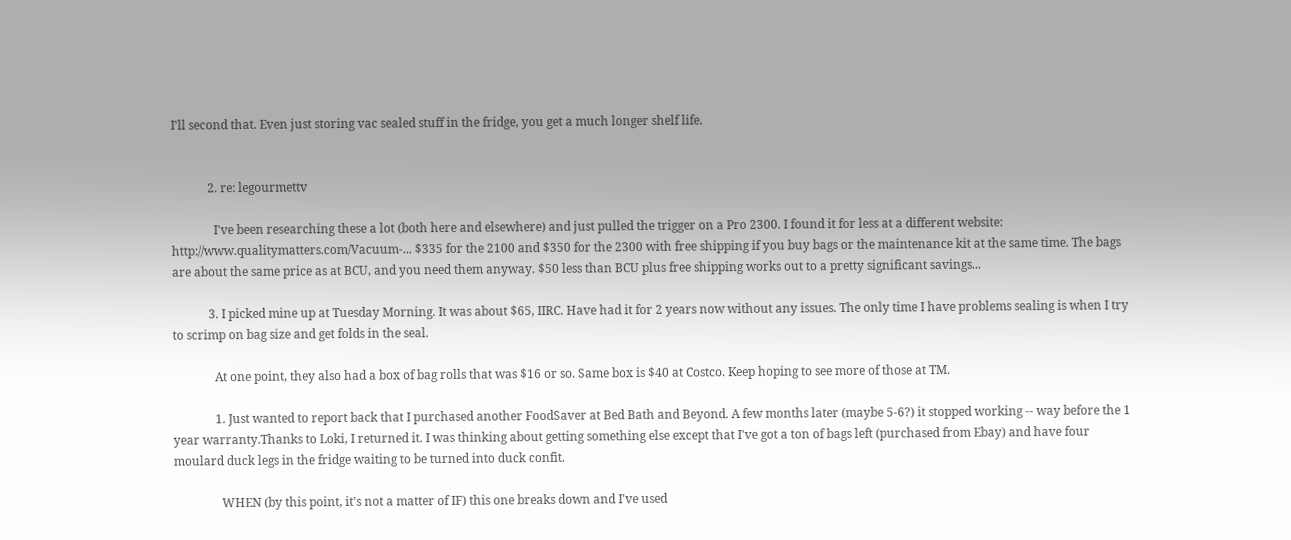I'll second that. Even just storing vac sealed stuff in the fridge, you get a much longer shelf life.


            2. re: legourmettv

              I've been researching these a lot (both here and elsewhere) and just pulled the trigger on a Pro 2300. I found it for less at a different website: http://www.qualitymatters.com/Vacuum-... $335 for the 2100 and $350 for the 2300 with free shipping if you buy bags or the maintenance kit at the same time. The bags are about the same price as at BCU, and you need them anyway. $50 less than BCU plus free shipping works out to a pretty significant savings...

            3. I picked mine up at Tuesday Morning. It was about $65, IIRC. Have had it for 2 years now without any issues. The only time I have problems sealing is when I try to scrimp on bag size and get folds in the seal.

              At one point, they also had a box of bag rolls that was $16 or so. Same box is $40 at Costco. Keep hoping to see more of those at TM.

              1. Just wanted to report back that I purchased another FoodSaver at Bed Bath and Beyond. A few months later (maybe 5-6?) it stopped working -- way before the 1 year warranty.Thanks to Loki, I returned it. I was thinking about getting something else except that I've got a ton of bags left (purchased from Ebay) and have four moulard duck legs in the fridge waiting to be turned into duck confit.

                WHEN (by this point, it's not a matter of IF) this one breaks down and I've used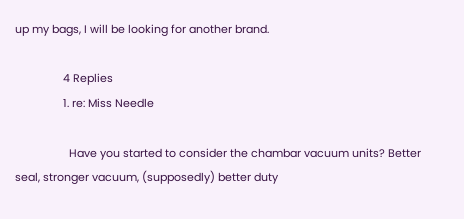up my bags, I will be looking for another brand.

                4 Replies
                1. re: Miss Needle

                  Have you started to consider the chambar vacuum units? Better seal, stronger vacuum, (supposedly) better duty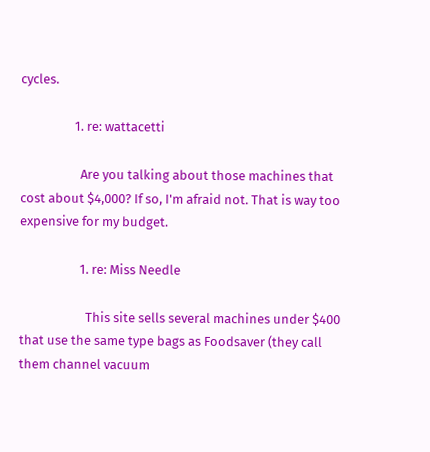cycles.

                  1. re: wattacetti

                    Are you talking about those machines that cost about $4,000? If so, I'm afraid not. That is way too expensive for my budget.

                    1. re: Miss Needle

                      This site sells several machines under $400 that use the same type bags as Foodsaver (they call them channel vacuum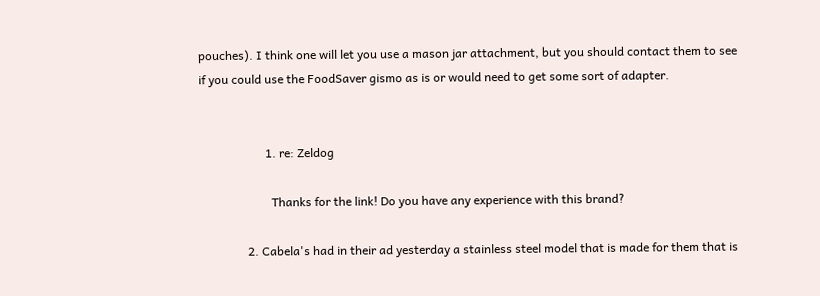pouches). I think one will let you use a mason jar attachment, but you should contact them to see if you could use the FoodSaver gismo as is or would need to get some sort of adapter.


                      1. re: Zeldog

                        Thanks for the link! Do you have any experience with this brand?

                2. Cabela's had in their ad yesterday a stainless steel model that is made for them that is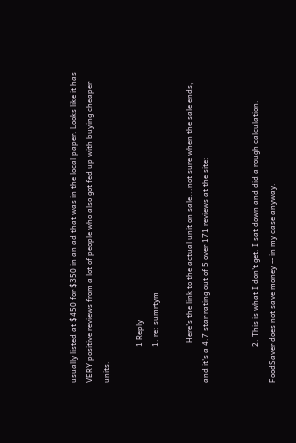usually listed at $450 for $350 in an ad that was in the local paper. Looks like it has VERY positive reviews from a lot of people who also got fed up with buying cheaper units.

                  1 Reply
                  1. re: sumrtym

                    Here's the link to the actual unit on sale...not sure when the sale ends, and it's a 4.7 star rating out of 5 over 171 reviews at the site:


                  2. This is what I don't get. I sat down and did a rough calculation. FoodSaver does not save money -- in my case anyway.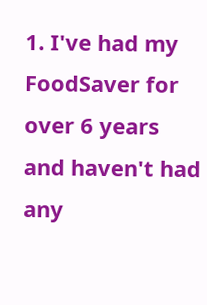1. I've had my FoodSaver for over 6 years and haven't had any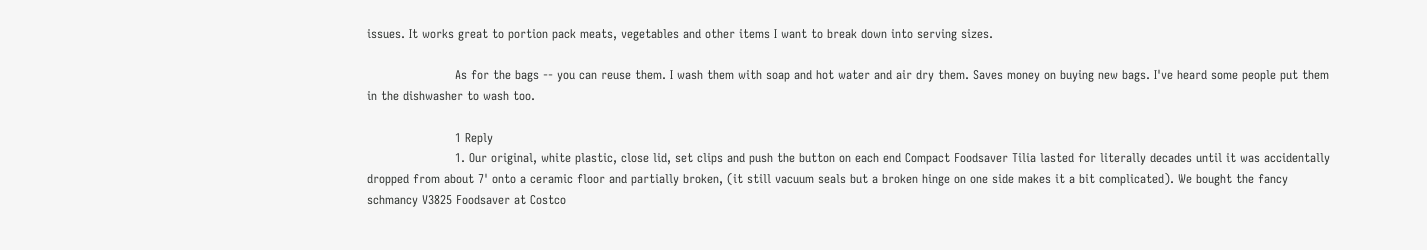issues. It works great to portion pack meats, vegetables and other items I want to break down into serving sizes.

                      As for the bags -- you can reuse them. I wash them with soap and hot water and air dry them. Saves money on buying new bags. I've heard some people put them in the dishwasher to wash too.

                      1 Reply
                      1. Our original, white plastic, close lid, set clips and push the button on each end Compact Foodsaver Tilia lasted for literally decades until it was accidentally dropped from about 7' onto a ceramic floor and partially broken, (it still vacuum seals but a broken hinge on one side makes it a bit complicated). We bought the fancy schmancy V3825 Foodsaver at Costco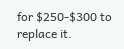for $250-$300 to replace it.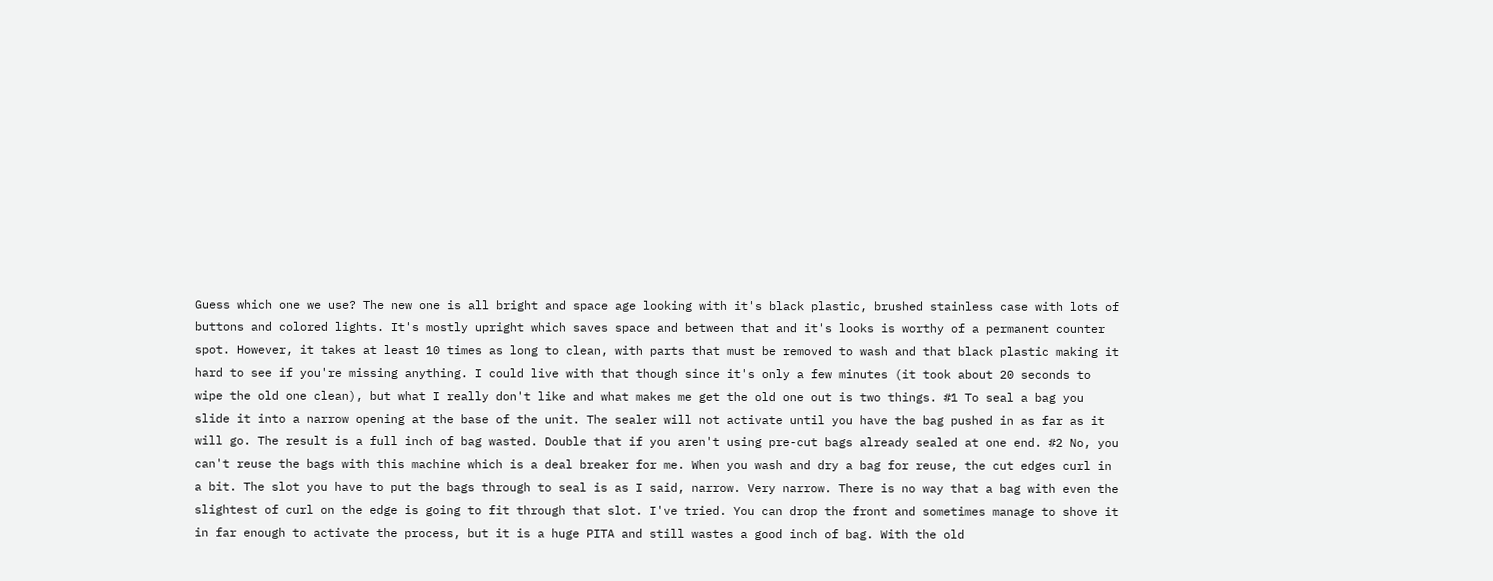Guess which one we use? The new one is all bright and space age looking with it's black plastic, brushed stainless case with lots of buttons and colored lights. It's mostly upright which saves space and between that and it's looks is worthy of a permanent counter spot. However, it takes at least 10 times as long to clean, with parts that must be removed to wash and that black plastic making it hard to see if you're missing anything. I could live with that though since it's only a few minutes (it took about 20 seconds to wipe the old one clean), but what I really don't like and what makes me get the old one out is two things. #1 To seal a bag you slide it into a narrow opening at the base of the unit. The sealer will not activate until you have the bag pushed in as far as it will go. The result is a full inch of bag wasted. Double that if you aren't using pre-cut bags already sealed at one end. #2 No, you can't reuse the bags with this machine which is a deal breaker for me. When you wash and dry a bag for reuse, the cut edges curl in a bit. The slot you have to put the bags through to seal is as I said, narrow. Very narrow. There is no way that a bag with even the slightest of curl on the edge is going to fit through that slot. I've tried. You can drop the front and sometimes manage to shove it in far enough to activate the process, but it is a huge PITA and still wastes a good inch of bag. With the old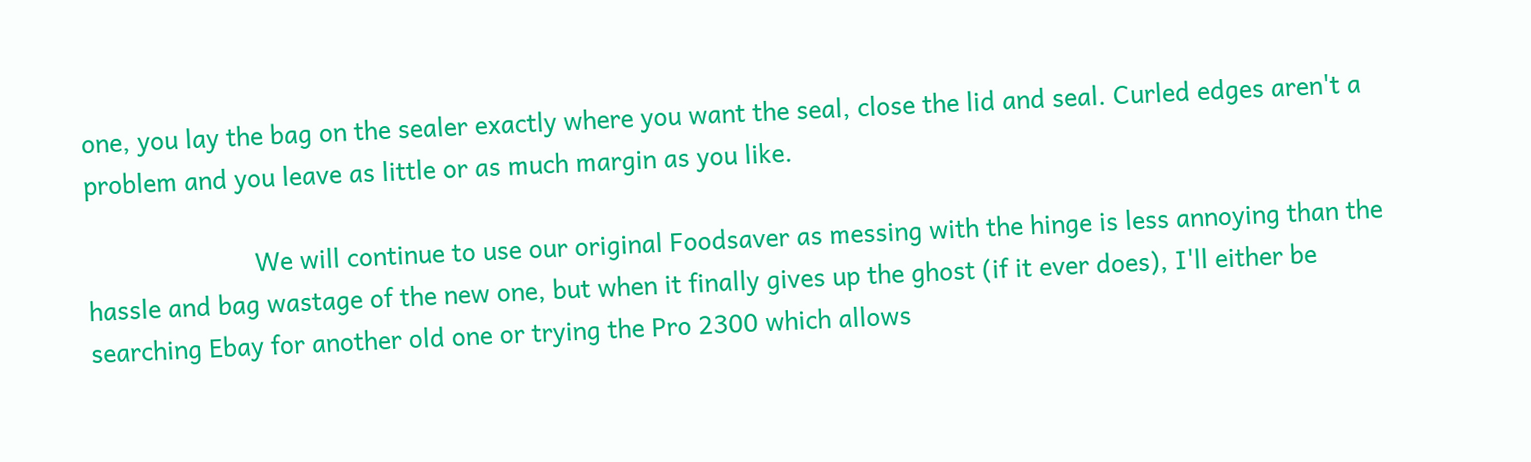one, you lay the bag on the sealer exactly where you want the seal, close the lid and seal. Curled edges aren't a problem and you leave as little or as much margin as you like.

                        We will continue to use our original Foodsaver as messing with the hinge is less annoying than the hassle and bag wastage of the new one, but when it finally gives up the ghost (if it ever does), I'll either be searching Ebay for another old one or trying the Pro 2300 which allows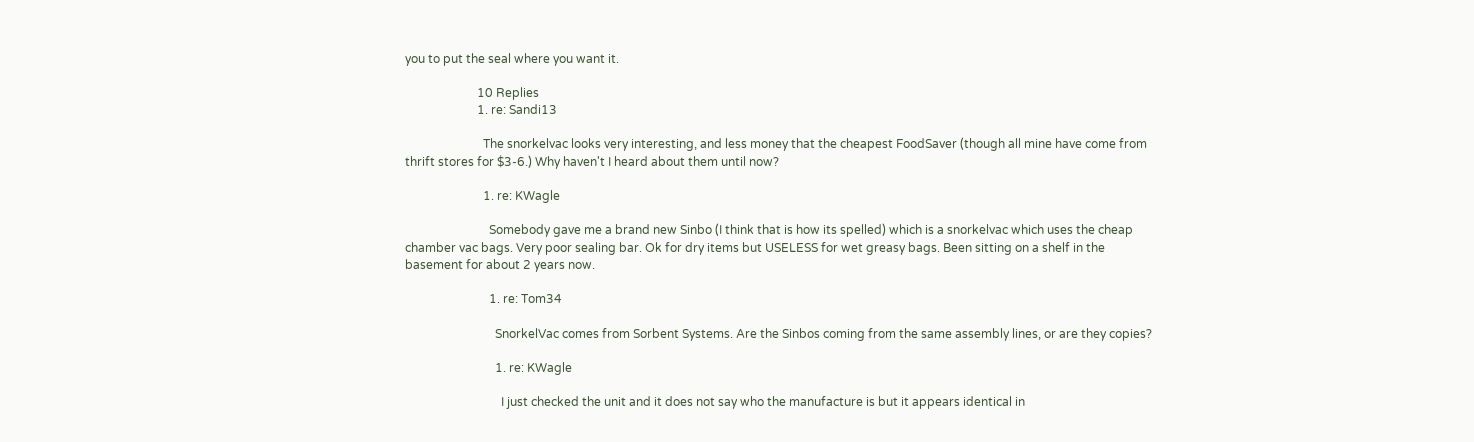you to put the seal where you want it.

                        10 Replies
                        1. re: Sandi13

                          The snorkelvac looks very interesting, and less money that the cheapest FoodSaver (though all mine have come from thrift stores for $3-6.) Why haven't I heard about them until now?

                          1. re: KWagle

                            Somebody gave me a brand new Sinbo (I think that is how its spelled) which is a snorkelvac which uses the cheap chamber vac bags. Very poor sealing bar. Ok for dry items but USELESS for wet greasy bags. Been sitting on a shelf in the basement for about 2 years now.

                            1. re: Tom34

                              SnorkelVac comes from Sorbent Systems. Are the Sinbos coming from the same assembly lines, or are they copies?

                              1. re: KWagle

                                I just checked the unit and it does not say who the manufacture is but it appears identical in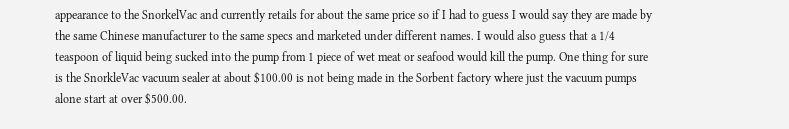appearance to the SnorkelVac and currently retails for about the same price so if I had to guess I would say they are made by the same Chinese manufacturer to the same specs and marketed under different names. I would also guess that a 1/4 teaspoon of liquid being sucked into the pump from 1 piece of wet meat or seafood would kill the pump. One thing for sure is the SnorkleVac vacuum sealer at about $100.00 is not being made in the Sorbent factory where just the vacuum pumps alone start at over $500.00.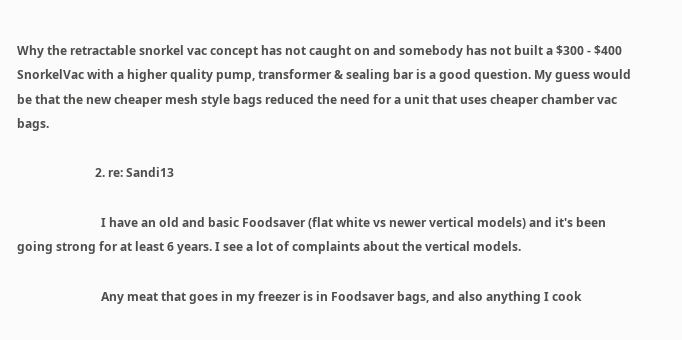Why the retractable snorkel vac concept has not caught on and somebody has not built a $300 - $400 SnorkelVac with a higher quality pump, transformer & sealing bar is a good question. My guess would be that the new cheaper mesh style bags reduced the need for a unit that uses cheaper chamber vac bags.

                          2. re: Sandi13

                            I have an old and basic Foodsaver (flat white vs newer vertical models) and it's been going strong for at least 6 years. I see a lot of complaints about the vertical models.

                            Any meat that goes in my freezer is in Foodsaver bags, and also anything I cook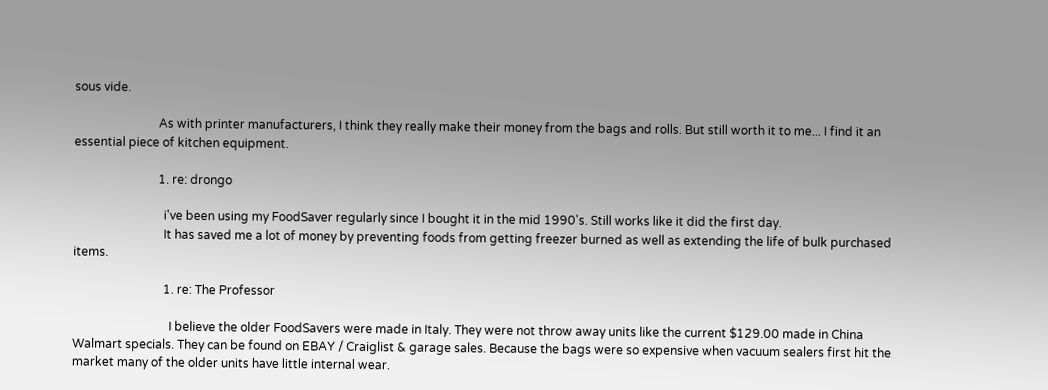sous vide.

                            As with printer manufacturers, I think they really make their money from the bags and rolls. But still worth it to me... I find it an essential piece of kitchen equipment.

                            1. re: drongo

                              i've been using my FoodSaver regularly since I bought it in the mid 1990's. Still works like it did the first day.
                              It has saved me a lot of money by preventing foods from getting freezer burned as well as extending the life of bulk purchased items.

                              1. re: The Professor

                                I believe the older FoodSavers were made in Italy. They were not throw away units like the current $129.00 made in China Walmart specials. They can be found on EBAY / Craiglist & garage sales. Because the bags were so expensive when vacuum sealers first hit the market many of the older units have little internal wear.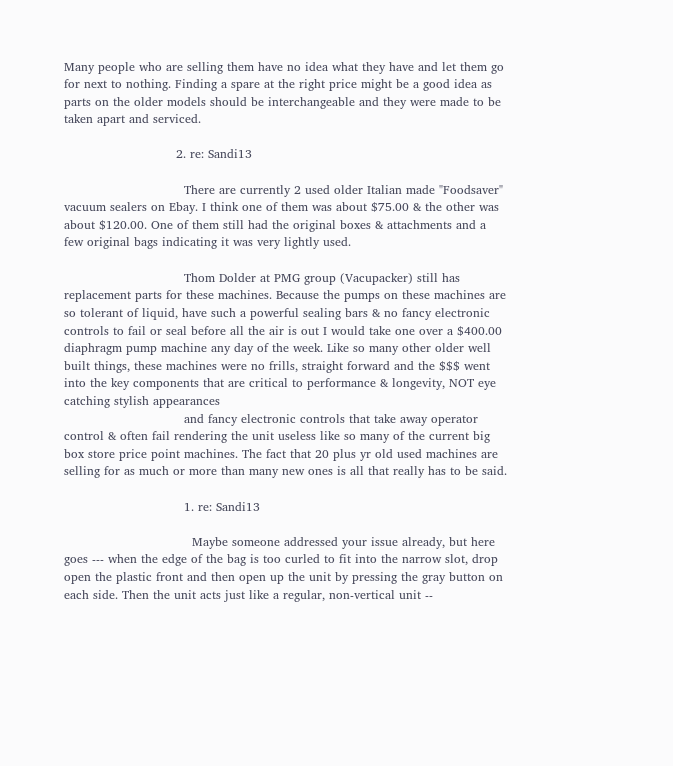Many people who are selling them have no idea what they have and let them go for next to nothing. Finding a spare at the right price might be a good idea as parts on the older models should be interchangeable and they were made to be taken apart and serviced.

                            2. re: Sandi13

                              There are currently 2 used older Italian made "Foodsaver" vacuum sealers on Ebay. I think one of them was about $75.00 & the other was about $120.00. One of them still had the original boxes & attachments and a few original bags indicating it was very lightly used.

                              Thom Dolder at PMG group (Vacupacker) still has replacement parts for these machines. Because the pumps on these machines are so tolerant of liquid, have such a powerful sealing bars & no fancy electronic controls to fail or seal before all the air is out I would take one over a $400.00 diaphragm pump machine any day of the week. Like so many other older well built things, these machines were no frills, straight forward and the $$$ went into the key components that are critical to performance & longevity, NOT eye catching stylish appearances
                              and fancy electronic controls that take away operator control & often fail rendering the unit useless like so many of the current big box store price point machines. The fact that 20 plus yr old used machines are selling for as much or more than many new ones is all that really has to be said.

                              1. re: Sandi13

                                Maybe someone addressed your issue already, but here goes --- when the edge of the bag is too curled to fit into the narrow slot, drop open the plastic front and then open up the unit by pressing the gray button on each side. Then the unit acts just like a regular, non-vertical unit --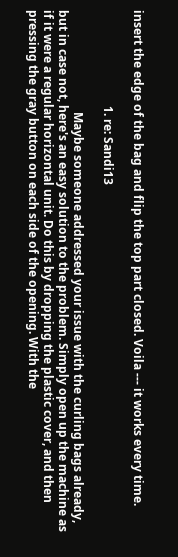insert the edge of the bag and flip the top part closed. Voila --- it works every time.

                                1. re: Sandi13

                                  Maybe someone addressed your issue with the curling bags already, but in case not, here's an easy solution to the problem. Simply open up the machine as if it were a regular horizontal unit. Do this by dropping the plastic cover, and then pressing the gray button on each side of the opening. With the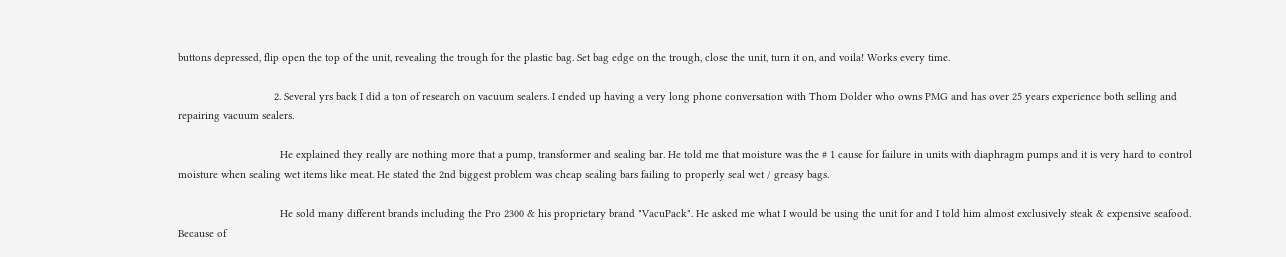buttons depressed, flip open the top of the unit, revealing the trough for the plastic bag. Set bag edge on the trough, close the unit, turn it on, and voila! Works every time.

                                2. Several yrs back I did a ton of research on vacuum sealers. I ended up having a very long phone conversation with Thom Dolder who owns PMG and has over 25 years experience both selling and repairing vacuum sealers.

                                  He explained they really are nothing more that a pump, transformer and sealing bar. He told me that moisture was the # 1 cause for failure in units with diaphragm pumps and it is very hard to control moisture when sealing wet items like meat. He stated the 2nd biggest problem was cheap sealing bars failing to properly seal wet / greasy bags.

                                  He sold many different brands including the Pro 2300 & his proprietary brand "VacuPack". He asked me what I would be using the unit for and I told him almost exclusively steak & expensive seafood. Because of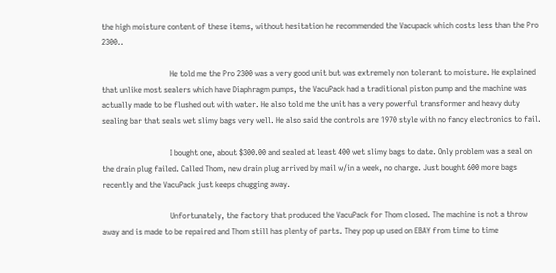the high moisture content of these items, without hesitation he recommended the Vacupack which costs less than the Pro 2300..

                                  He told me the Pro 2300 was a very good unit but was extremely non tolerant to moisture. He explained that unlike most sealers which have Diaphragm pumps, the VacuPack had a traditional piston pump and the machine was actually made to be flushed out with water. He also told me the unit has a very powerful transformer and heavy duty sealing bar that seals wet slimy bags very well. He also said the controls are 1970 style with no fancy electronics to fail.

                                  I bought one, about $300.00 and sealed at least 400 wet slimy bags to date. Only problem was a seal on the drain plug failed. Called Thom, new drain plug arrived by mail w/in a week, no charge. Just bought 600 more bags recently and the VacuPack just keeps chugging away.

                                  Unfortunately, the factory that produced the VacuPack for Thom closed. The machine is not a throw away and is made to be repaired and Thom still has plenty of parts. They pop up used on EBAY from time to time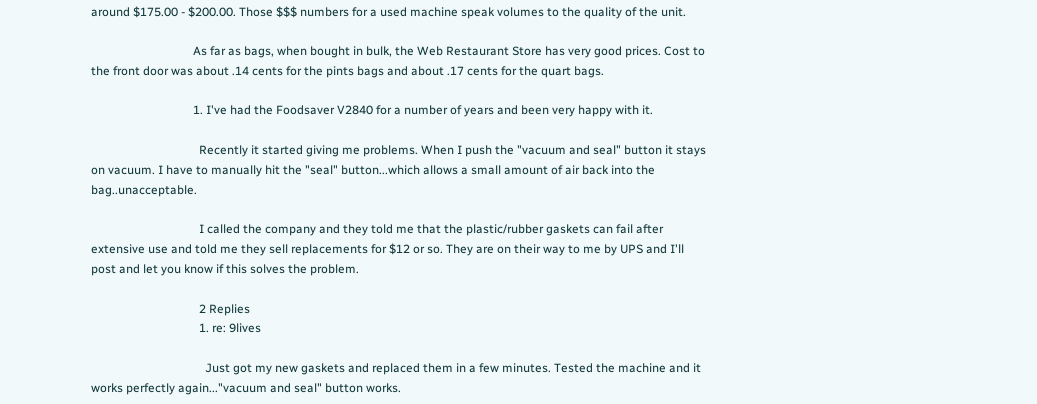around $175.00 - $200.00. Those $$$ numbers for a used machine speak volumes to the quality of the unit.

                                  As far as bags, when bought in bulk, the Web Restaurant Store has very good prices. Cost to the front door was about .14 cents for the pints bags and about .17 cents for the quart bags.

                                  1. I've had the Foodsaver V2840 for a number of years and been very happy with it.

                                    Recently it started giving me problems. When I push the "vacuum and seal" button it stays on vacuum. I have to manually hit the "seal" button...which allows a small amount of air back into the bag..unacceptable.

                                    I called the company and they told me that the plastic/rubber gaskets can fail after extensive use and told me they sell replacements for $12 or so. They are on their way to me by UPS and I'll post and let you know if this solves the problem.

                                    2 Replies
                                    1. re: 9lives

                                      Just got my new gaskets and replaced them in a few minutes. Tested the machine and it works perfectly again..."vacuum and seal" button works.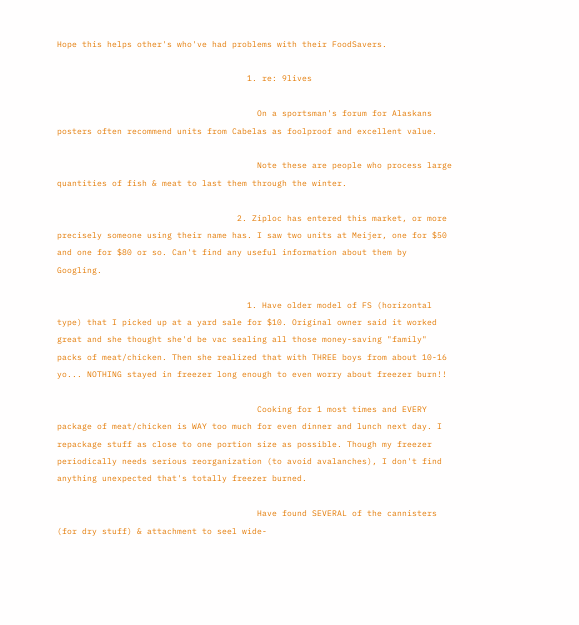Hope this helps other's who've had problems with their FoodSavers.

                                      1. re: 9lives

                                        On a sportsman's forum for Alaskans posters often recommend units from Cabelas as foolproof and excellent value.

                                        Note these are people who process large quantities of fish & meat to last them through the winter.

                                    2. Ziploc has entered this market, or more precisely someone using their name has. I saw two units at Meijer, one for $50 and one for $80 or so. Can't find any useful information about them by Googling.

                                      1. Have older model of FS (horizontal type) that I picked up at a yard sale for $10. Original owner said it worked great and she thought she'd be vac sealing all those money-saving "family" packs of meat/chicken. Then she realized that with THREE boys from about 10-16 yo... NOTHING stayed in freezer long enough to even worry about freezer burn!!

                                        Cooking for 1 most times and EVERY package of meat/chicken is WAY too much for even dinner and lunch next day. I repackage stuff as close to one portion size as possible. Though my freezer periodically needs serious reorganization (to avoid avalanches), I don't find anything unexpected that's totally freezer burned.

                                        Have found SEVERAL of the cannisters (for dry stuff) & attachment to seel wide-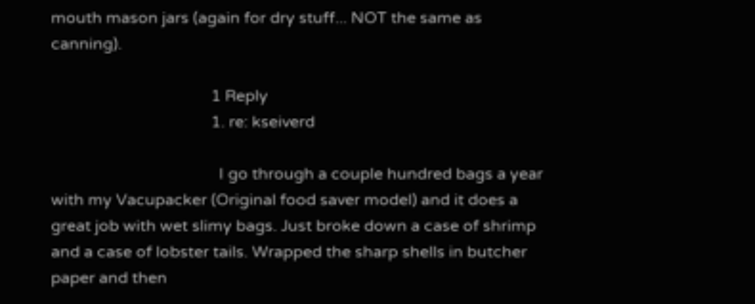mouth mason jars (again for dry stuff... NOT the same as canning).

                                        1 Reply
                                        1. re: kseiverd

                                          I go through a couple hundred bags a year with my Vacupacker (Original food saver model) and it does a great job with wet slimy bags. Just broke down a case of shrimp and a case of lobster tails. Wrapped the sharp shells in butcher paper and then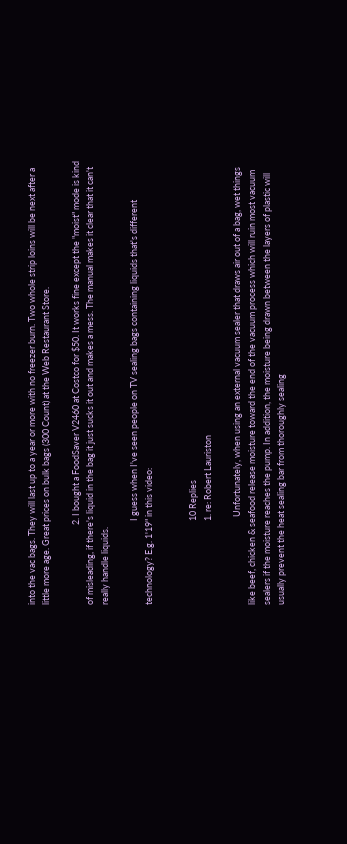into the vac bags. They will last up to a year or more with no freezer burn. Two whole strip loins will be next after a little more age. Great prices on bulk bags (300 Count) at the Web Restaurant Store.

                                        2. I bought a FoodSaver V2460 at Costco for $50. It works fine except the "moist" mode is kind of misleading, if there's liquid in the bag it just sucks it out and makes a mess. The manual makes it clear that it can't really handle liquids.

                                          I guess when I've seen people on TV sealing bags containing liquids that's different technology? E.g. 1'19" in this video:


                                          10 Replies
                                          1. re: Robert Lauriston

                                            Unfortunately, when using an external vacuum sealer that draws air out of a bag, wet things like beef, chicken & seafood release moisture toward the end of the vacuum process which will ruin most vacuum sealers if the moisture reaches the pump. In addition, the moisture being drawn between the layers of plastic will usually prevent the heat sealing bar from thoroughly sealing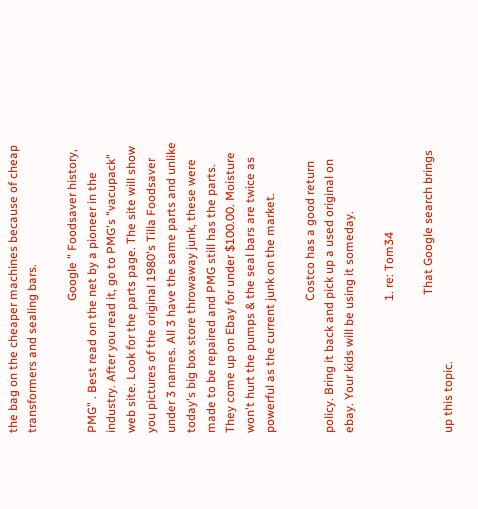the bag on the cheaper machines because of cheap transformers and sealing bars.

                                            Google " Foodsaver history, PMG" . Best read on the net by a pioneer in the industry. After you read it, go to PMG's "vacupack" web site. Look for the parts page. The site will show you pictures of the original 1980's Tilla Foodsaver under 3 names. All 3 have the same parts and unlike today's big box store throwaway junk, these were made to be repaired and PMG still has the parts. They come up on Ebay for under $100.00. Moisture won't hurt the pumps & the seal bars are twice as powerful as the current junk on the market.

                                            Costco has a good return policy. Bring it back and pick up a used original on ebay. Your kids will be using it someday.

                                            1. re: Tom34

                                              That Google search brings up this topic.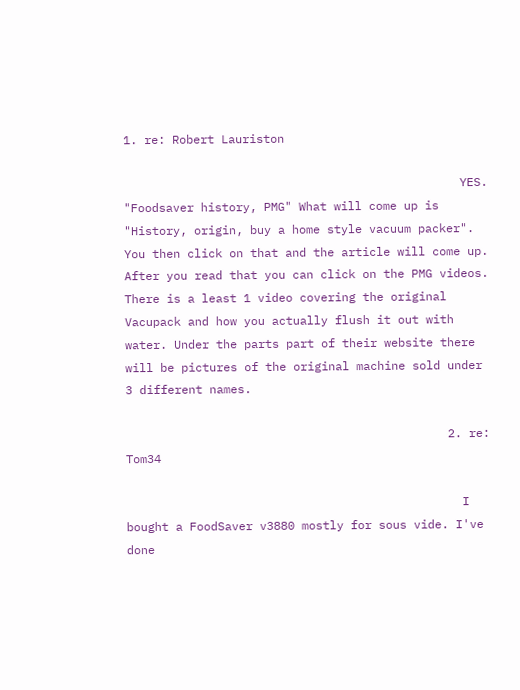1. re: Robert Lauriston

                                                YES. "Foodsaver history, PMG" What will come up is "History, origin, buy a home style vacuum packer". You then click on that and the article will come up. After you read that you can click on the PMG videos. There is a least 1 video covering the original Vacupack and how you actually flush it out with water. Under the parts part of their website there will be pictures of the original machine sold under 3 different names.

                                              2. re: Tom34

                                                I bought a FoodSaver v3880 mostly for sous vide. I've done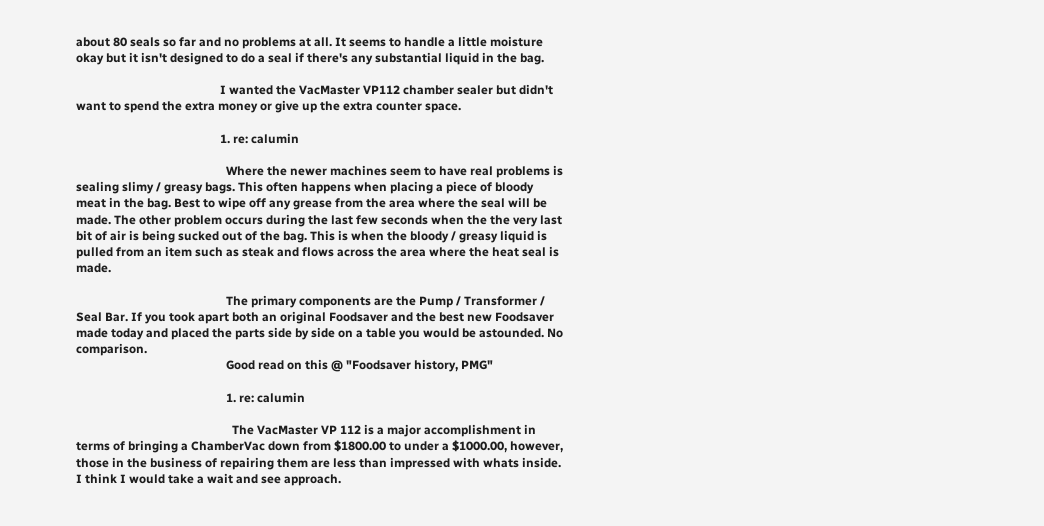about 80 seals so far and no problems at all. It seems to handle a little moisture okay but it isn't designed to do a seal if there's any substantial liquid in the bag.

                                                I wanted the VacMaster VP112 chamber sealer but didn't want to spend the extra money or give up the extra counter space.

                                                1. re: calumin

                                                  Where the newer machines seem to have real problems is sealing slimy / greasy bags. This often happens when placing a piece of bloody meat in the bag. Best to wipe off any grease from the area where the seal will be made. The other problem occurs during the last few seconds when the the very last bit of air is being sucked out of the bag. This is when the bloody / greasy liquid is pulled from an item such as steak and flows across the area where the heat seal is made.

                                                  The primary components are the Pump / Transformer / Seal Bar. If you took apart both an original Foodsaver and the best new Foodsaver made today and placed the parts side by side on a table you would be astounded. No comparison.
                                                  Good read on this @ "Foodsaver history, PMG"

                                                  1. re: calumin

                                                    The VacMaster VP 112 is a major accomplishment in terms of bringing a ChamberVac down from $1800.00 to under a $1000.00, however, those in the business of repairing them are less than impressed with whats inside. I think I would take a wait and see approach.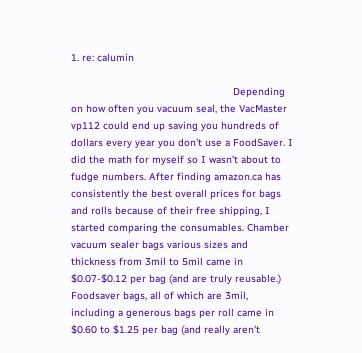1. re: calumin

                                                      Depending on how often you vacuum seal, the VacMaster vp112 could end up saving you hundreds of dollars every year you don't use a FoodSaver. I did the math for myself so I wasn't about to fudge numbers. After finding amazon.ca has consistently the best overall prices for bags and rolls because of their free shipping, I started comparing the consumables. Chamber vacuum sealer bags various sizes and thickness from 3mil to 5mil came in $0.07-$0.12 per bag (and are truly reusable.) Foodsaver bags, all of which are 3mil, including a generous bags per roll came in $0.60 to $1.25 per bag (and really aren't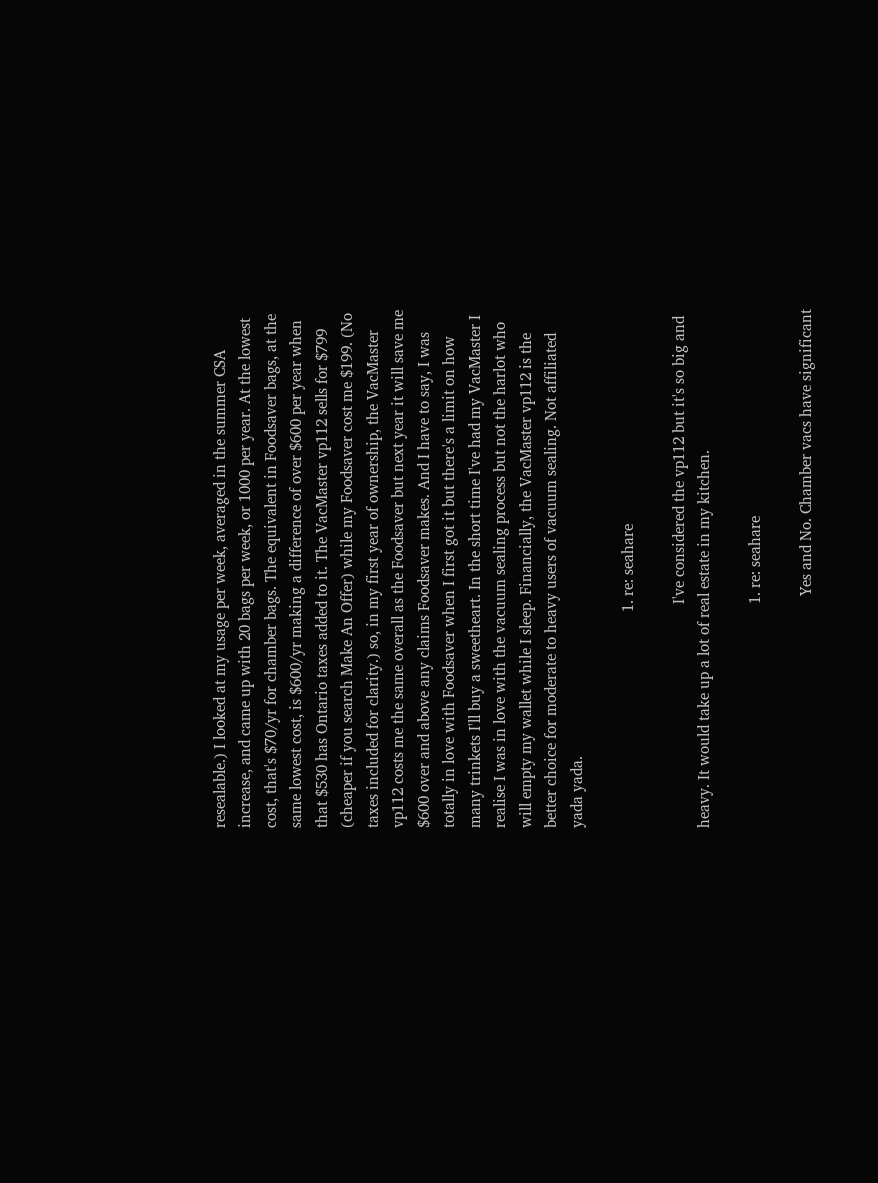resealable.) I looked at my usage per week, averaged in the summer CSA increase, and came up with 20 bags per week, or 1000 per year. At the lowest cost, that's $70/yr for chamber bags. The equivalent in Foodsaver bags, at the same lowest cost, is $600/yr making a difference of over $600 per year when that $530 has Ontario taxes added to it. The VacMaster vp112 sells for $799 (cheaper if you search Make An Offer) while my Foodsaver cost me $199. (No taxes included for clarity.) so, in my first year of ownership, the VacMaster vp112 costs me the same overall as the Foodsaver but next year it will save me $600 over and above any claims Foodsaver makes. And I have to say, I was totally in love with Foodsaver when I first got it but there's a limit on how many trinkets I'll buy a sweetheart. In the short time I've had my VacMaster I realise I was in love with the vacuum sealing process but not the harlot who will empty my wallet while I sleep. Financially, the VacMaster vp112 is the better choice for moderate to heavy users of vacuum sealing. Not affiliated yada yada.

                                                      1. re: seahare

                                                        I've considered the vp112 but it's so big and heavy. It would take up a lot of real estate in my kitchen.

                                                        1. re: seahare

                                                          Yes and No. Chamber vacs have significant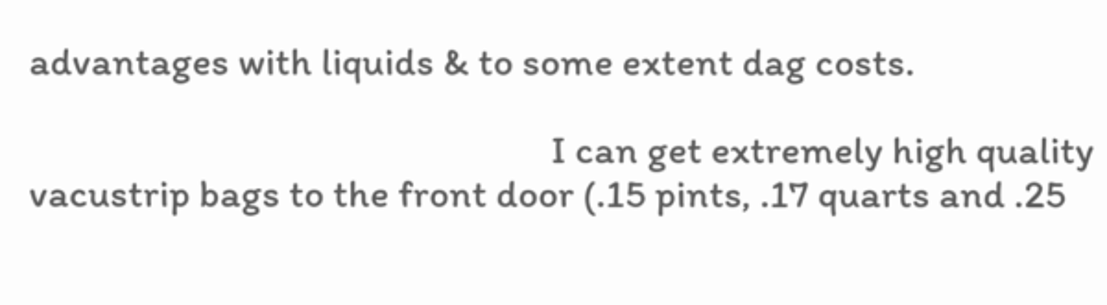advantages with liquids & to some extent dag costs.

                                                          I can get extremely high quality vacustrip bags to the front door (.15 pints, .17 quarts and .25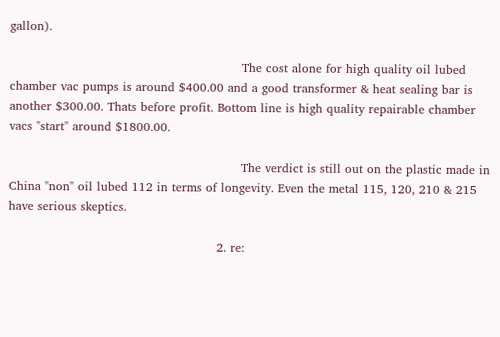gallon).

                                                          The cost alone for high quality oil lubed chamber vac pumps is around $400.00 and a good transformer & heat sealing bar is another $300.00. Thats before profit. Bottom line is high quality repairable chamber vacs "start" around $1800.00.

                                                          The verdict is still out on the plastic made in China "non" oil lubed 112 in terms of longevity. Even the metal 115, 120, 210 & 215 have serious skeptics.

                                                    2. re: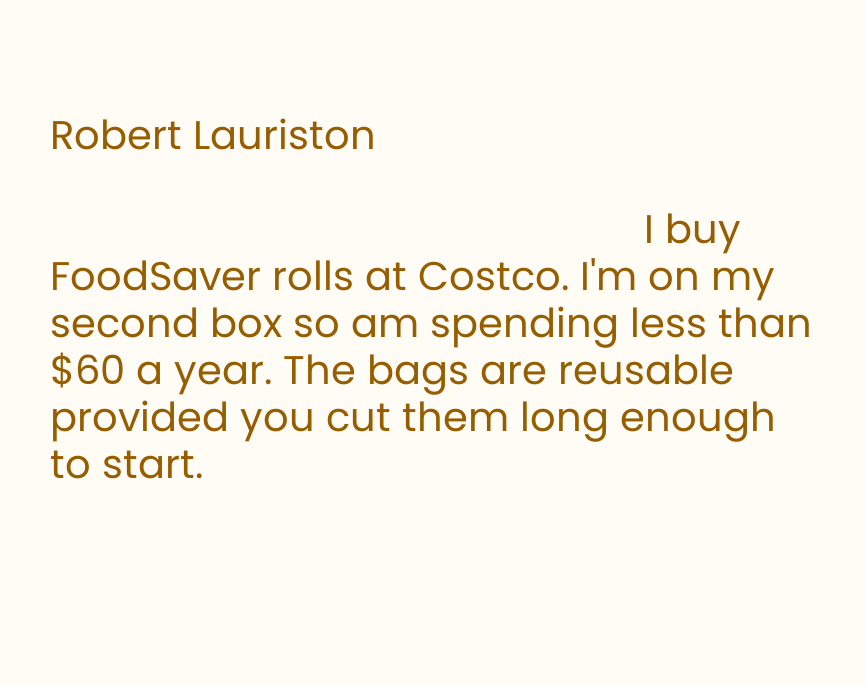Robert Lauriston

                                                      I buy FoodSaver rolls at Costco. I'm on my second box so am spending less than $60 a year. The bags are reusable provided you cut them long enough to start.